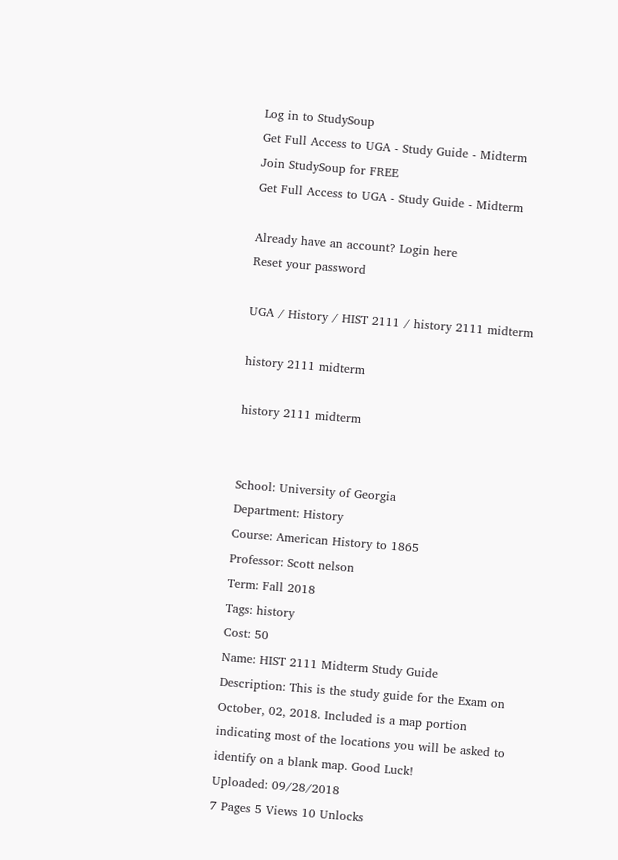Log in to StudySoup
Get Full Access to UGA - Study Guide - Midterm
Join StudySoup for FREE
Get Full Access to UGA - Study Guide - Midterm

Already have an account? Login here
Reset your password

UGA / History / HIST 2111 / history 2111 midterm

history 2111 midterm

history 2111 midterm


School: University of Georgia
Department: History
Course: American History to 1865
Professor: Scott nelson
Term: Fall 2018
Tags: history
Cost: 50
Name: HIST 2111 Midterm Study Guide
Description: This is the study guide for the Exam on October, 02, 2018. Included is a map portion indicating most of the locations you will be asked to identify on a blank map. Good Luck!
Uploaded: 09/28/2018
7 Pages 5 Views 10 Unlocks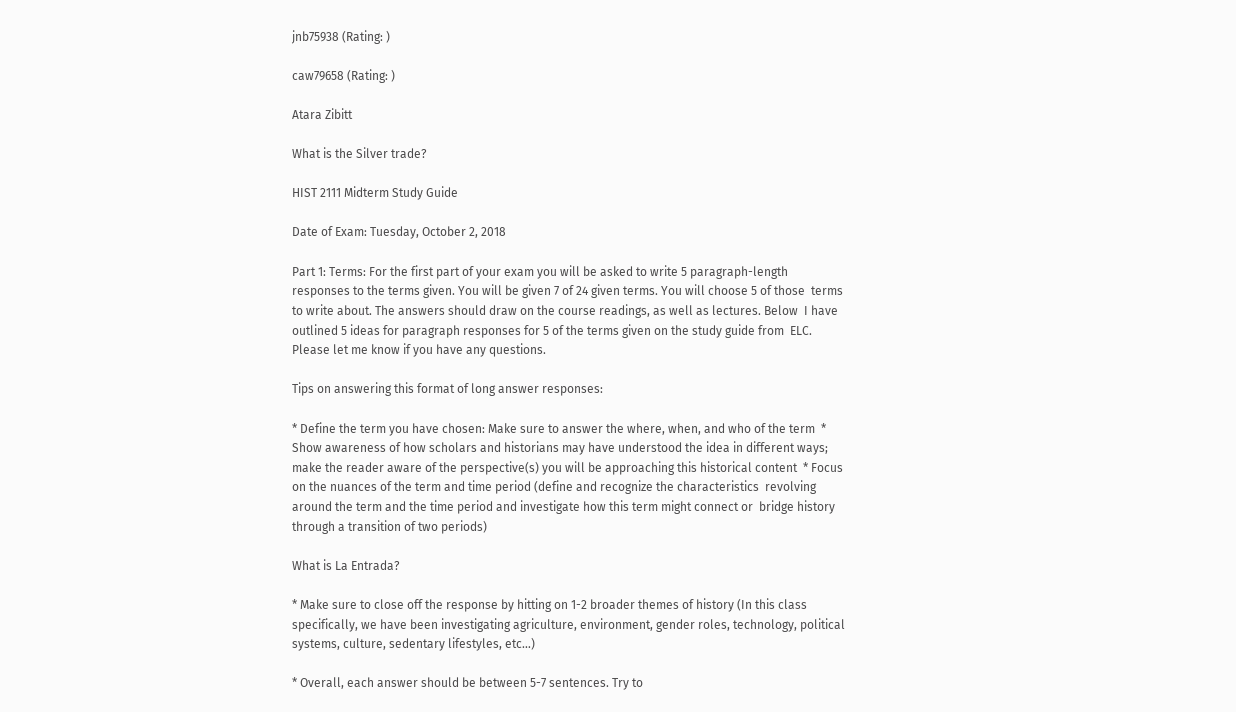jnb75938 (Rating: )

caw79658 (Rating: )

Atara Zibitt

What is the Silver trade?

HIST 2111 Midterm Study Guide

Date of Exam: Tuesday, October 2, 2018

Part 1: Terms: For the first part of your exam you will be asked to write 5 paragraph-length  responses to the terms given. You will be given 7 of 24 given terms. You will choose 5 of those  terms to write about. The answers should draw on the course readings, as well as lectures. Below  I have outlined 5 ideas for paragraph responses for 5 of the terms given on the study guide from  ELC. Please let me know if you have any questions.

Tips on answering this format of long answer responses:

* Define the term you have chosen: Make sure to answer the where, when, and who of the term  * Show awareness of how scholars and historians may have understood the idea in different ways;  make the reader aware of the perspective(s) you will be approaching this historical content  * Focus on the nuances of the term and time period (define and recognize the characteristics  revolving around the term and the time period and investigate how this term might connect or  bridge history through a transition of two periods)

What is La Entrada?

* Make sure to close off the response by hitting on 1-2 broader themes of history (In this class  specifically, we have been investigating agriculture, environment, gender roles, technology, political  systems, culture, sedentary lifestyles, etc…)

* Overall, each answer should be between 5-7 sentences. Try to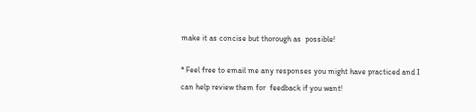make it as concise but thorough as  possible!

* Feel free to email me any responses you might have practiced and I can help review them for  feedback if you want!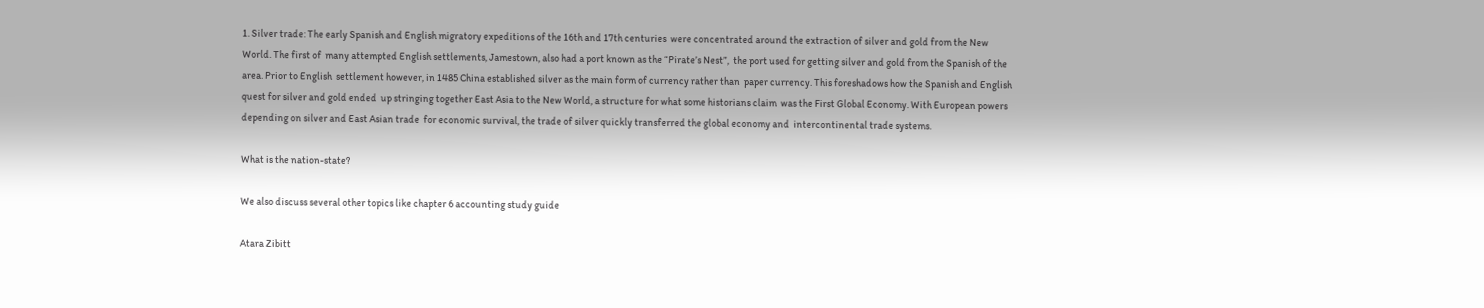1. Silver trade: The early Spanish and English migratory expeditions of the 16th and 17th centuries  were concentrated around the extraction of silver and gold from the New World. The first of  many attempted English settlements, Jamestown, also had a port known as the “Pirate’s Nest”,  the port used for getting silver and gold from the Spanish of the area. Prior to English  settlement however, in 1485 China established silver as the main form of currency rather than  paper currency. This foreshadows how the Spanish and English quest for silver and gold ended  up stringing together East Asia to the New World, a structure for what some historians claim  was the First Global Economy. With European powers depending on silver and East Asian trade  for economic survival, the trade of silver quickly transferred the global economy and  intercontinental trade systems.

What is the nation-state?

We also discuss several other topics like chapter 6 accounting study guide

Atara Zibitt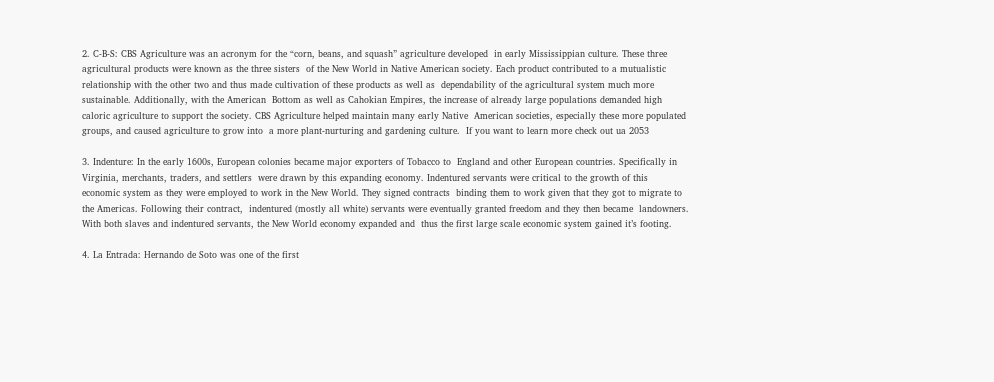2. C-B-S: CBS Agriculture was an acronym for the “corn, beans, and squash” agriculture developed  in early Mississippian culture. These three agricultural products were known as the three sisters  of the New World in Native American society. Each product contributed to a mutualistic  relationship with the other two and thus made cultivation of these products as well as  dependability of the agricultural system much more sustainable. Additionally, with the American  Bottom as well as Cahokian Empires, the increase of already large populations demanded high  caloric agriculture to support the society. CBS Agriculture helped maintain many early Native  American societies, especially these more populated groups, and caused agriculture to grow into  a more plant-nurturing and gardening culture.  If you want to learn more check out ua 2053

3. Indenture: In the early 1600s, European colonies became major exporters of Tobacco to  England and other European countries. Specifically in Virginia, merchants, traders, and settlers  were drawn by this expanding economy. Indentured servants were critical to the growth of this  economic system as they were employed to work in the New World. They signed contracts  binding them to work given that they got to migrate to the Americas. Following their contract,  indentured (mostly all white) servants were eventually granted freedom and they then became  landowners. With both slaves and indentured servants, the New World economy expanded and  thus the first large scale economic system gained it’s footing.

4. La Entrada: Hernando de Soto was one of the first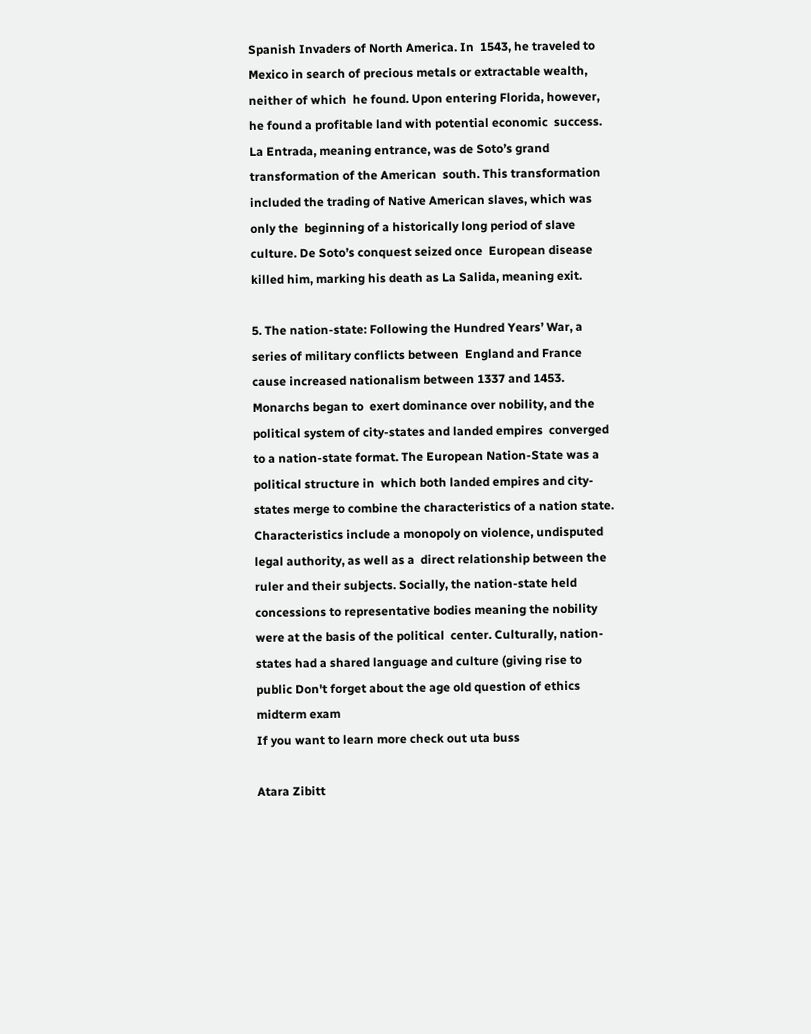Spanish Invaders of North America. In  1543, he traveled to Mexico in search of precious metals or extractable wealth, neither of which  he found. Upon entering Florida, however, he found a profitable land with potential economic  success. La Entrada, meaning entrance, was de Soto’s grand transformation of the American  south. This transformation included the trading of Native American slaves, which was only the  beginning of a historically long period of slave culture. De Soto’s conquest seized once  European disease killed him, marking his death as La Salida, meaning exit.

5. The nation-state: Following the Hundred Years’ War, a series of military conflicts between  England and France cause increased nationalism between 1337 and 1453. Monarchs began to  exert dominance over nobility, and the political system of city-states and landed empires  converged to a nation-state format. The European Nation-State was a political structure in  which both landed empires and city-states merge to combine the characteristics of a nation state. Characteristics include a monopoly on violence, undisputed legal authority, as well as a  direct relationship between the ruler and their subjects. Socially, the nation-state held  concessions to representative bodies meaning the nobility were at the basis of the political  center. Culturally, nation-states had a shared language and culture (giving rise to public Don't forget about the age old question of ethics midterm exam
If you want to learn more check out uta buss

Atara Zibitt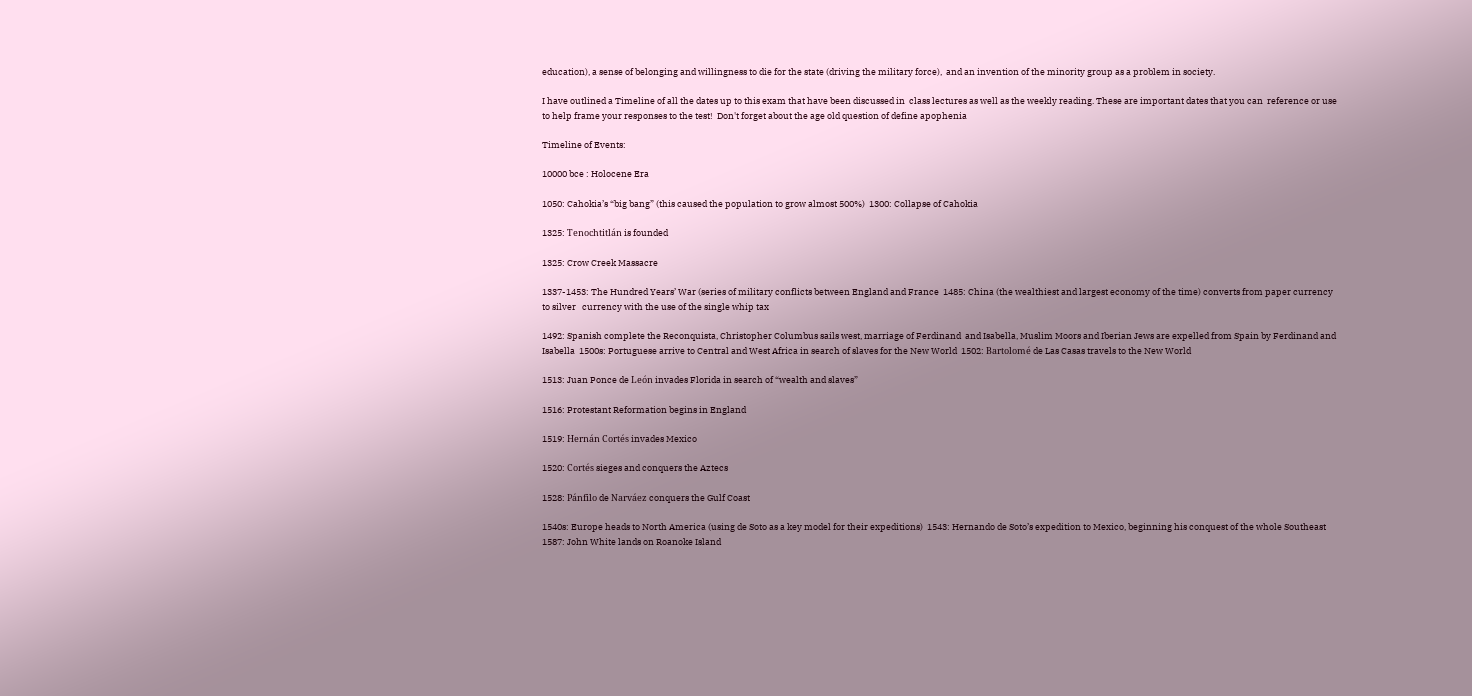education), a sense of belonging and willingness to die for the state (driving the military force),  and an invention of the minority group as a problem in society.

I have outlined a Timeline of all the dates up to this exam that have been discussed in  class lectures as well as the weekly reading. These are important dates that you can  reference or use to help frame your responses to the test!  Don't forget about the age old question of define apophenia

Timeline of Events:

10000 bce : Holocene Era

1050: Cahokia’s “big bang” (this caused the population to grow almost 500%)  1300: Collapse of Cahokia

1325: Tenochtitlán is founded

1325: Crow Creek Massacre

1337-1453: The Hundred Years’ War (series of military conflicts between England and France  1485: China (the wealthiest and largest economy of the time) converts from paper currency to silver   currency with the use of the single whip tax

1492: Spanish complete the Reconquista, Christopher Columbus sails west, marriage of Ferdinand  and Isabella, Muslim Moors and Iberian Jews are expelled from Spain by Ferdinand and Isabella  1500s: Portuguese arrive to Central and West Africa in search of slaves for the New World  1502: Bartolomé de Las Casas travels to the New World

1513: Juan Ponce de León invades Florida in search of “wealth and slaves”

1516: Protestant Reformation begins in England

1519: Hernán Cortés invades Mexico

1520: Cortés sieges and conquers the Aztecs

1528: Pánfilo de Narváez conquers the Gulf Coast

1540s: Europe heads to North America (using de Soto as a key model for their expeditions)  1543: Hernando de Soto’s expedition to Mexico, beginning his conquest of the whole Southeast  1587: John White lands on Roanoke Island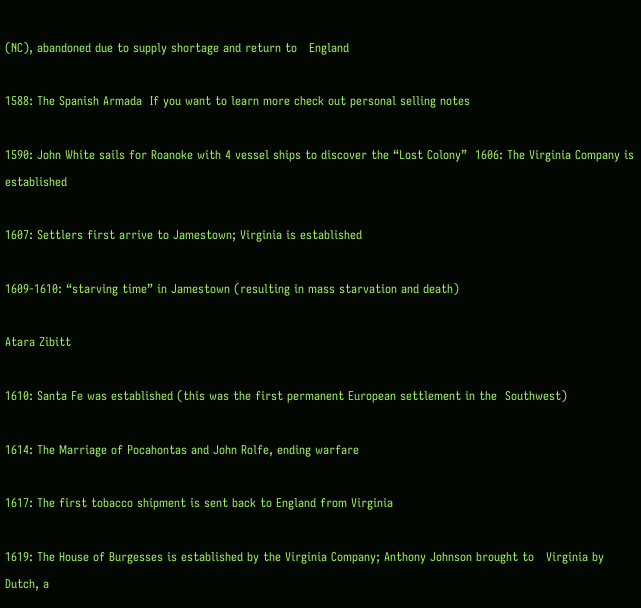(NC), abandoned due to supply shortage and return to   England

1588: The Spanish Armada  If you want to learn more check out personal selling notes

1590: John White sails for Roanoke with 4 vessel ships to discover the “Lost Colony”  1606: The Virginia Company is established

1607: Settlers first arrive to Jamestown; Virginia is established

1609-1610: “starving time” in Jamestown (resulting in mass starvation and death)

Atara Zibitt

1610: Santa Fe was established (this was the first permanent European settlement in the  Southwest)

1614: The Marriage of Pocahontas and John Rolfe, ending warfare

1617: The first tobacco shipment is sent back to England from Virginia

1619: The House of Burgesses is established by the Virginia Company; Anthony Johnson brought to   Virginia by Dutch, a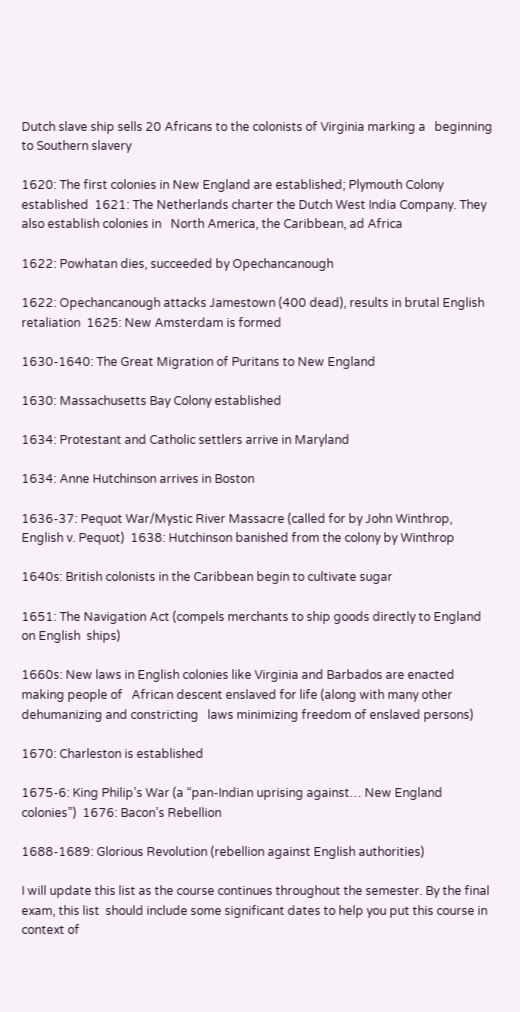Dutch slave ship sells 20 Africans to the colonists of Virginia marking a   beginning to Southern slavery

1620: The first colonies in New England are established; Plymouth Colony established  1621: The Netherlands charter the Dutch West India Company. They also establish colonies in   North America, the Caribbean, ad Africa

1622: Powhatan dies, succeeded by Opechancanough

1622: Opechancanough attacks Jamestown (400 dead), results in brutal English retaliation  1625: New Amsterdam is formed

1630-1640: The Great Migration of Puritans to New England

1630: Massachusetts Bay Colony established

1634: Protestant and Catholic settlers arrive in Maryland

1634: Anne Hutchinson arrives in Boston

1636-37: Pequot War/Mystic River Massacre (called for by John Winthrop, English v. Pequot)  1638: Hutchinson banished from the colony by Winthrop

1640s: British colonists in the Caribbean begin to cultivate sugar

1651: The Navigation Act (compels merchants to ship goods directly to England on English  ships)

1660s: New laws in English colonies like Virginia and Barbados are enacted making people of   African descent enslaved for life (along with many other dehumanizing and constricting   laws minimizing freedom of enslaved persons)

1670: Charleston is established

1675-6: King Philip’s War (a “pan-Indian uprising against… New England colonies”)  1676: Bacon’s Rebellion

1688-1689: Glorious Revolution (rebellion against English authorities)

I will update this list as the course continues throughout the semester. By the final exam, this list  should include some significant dates to help you put this course in context of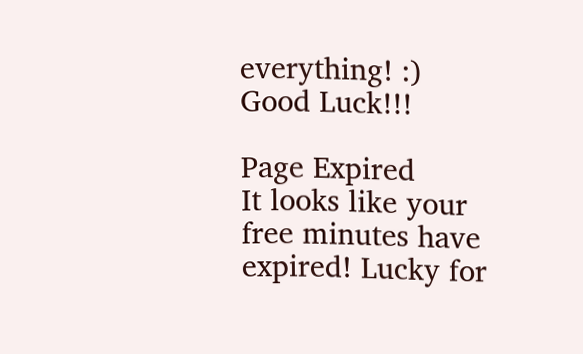everything! :)  Good Luck!!!

Page Expired
It looks like your free minutes have expired! Lucky for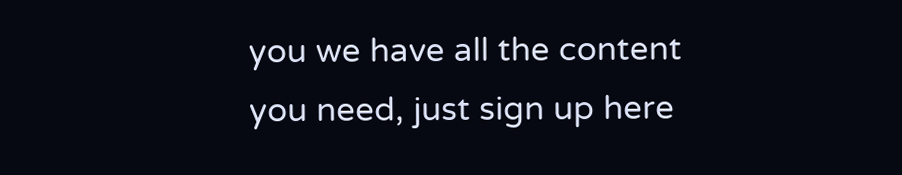you we have all the content you need, just sign up here